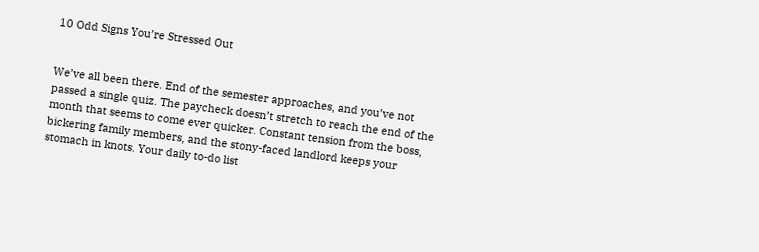10 Odd Signs You’re Stressed Out


We’ve all been there. End of the semester approaches, and you’ve not passed a single quiz. The paycheck doesn’t stretch to reach the end of the month that seems to come ever quicker. Constant tension from the boss, bickering family members, and the stony-faced landlord keeps your stomach in knots. Your daily to-do list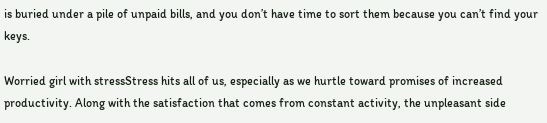is buried under a pile of unpaid bills, and you don’t have time to sort them because you can’t find your keys.

Worried girl with stressStress hits all of us, especially as we hurtle toward promises of increased productivity. Along with the satisfaction that comes from constant activity, the unpleasant side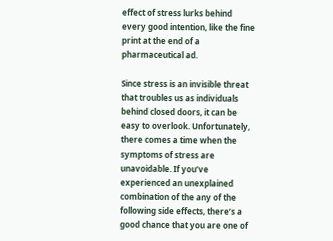effect of stress lurks behind every good intention, like the fine print at the end of a pharmaceutical ad.

Since stress is an invisible threat that troubles us as individuals behind closed doors, it can be easy to overlook. Unfortunately, there comes a time when the symptoms of stress are unavoidable. If you’ve experienced an unexplained combination of the any of the following side effects, there’s a good chance that you are one of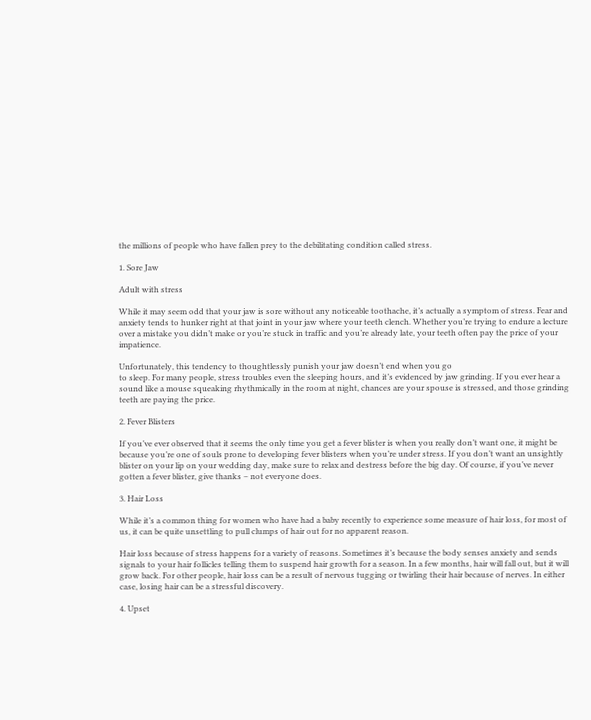the millions of people who have fallen prey to the debilitating condition called stress.

1. Sore Jaw

Adult with stress

While it may seem odd that your jaw is sore without any noticeable toothache, it’s actually a symptom of stress. Fear and anxiety tends to hunker right at that joint in your jaw where your teeth clench. Whether you’re trying to endure a lecture over a mistake you didn’t make or you’re stuck in traffic and you’re already late, your teeth often pay the price of your impatience.

Unfortunately, this tendency to thoughtlessly punish your jaw doesn’t end when you go
to sleep. For many people, stress troubles even the sleeping hours, and it’s evidenced by jaw grinding. If you ever hear a sound like a mouse squeaking rhythmically in the room at night, chances are your spouse is stressed, and those grinding teeth are paying the price.

2. Fever Blisters

If you’ve ever observed that it seems the only time you get a fever blister is when you really don’t want one, it might be because you’re one of souls prone to developing fever blisters when you’re under stress. If you don’t want an unsightly blister on your lip on your wedding day, make sure to relax and destress before the big day. Of course, if you’ve never gotten a fever blister, give thanks – not everyone does.

3. Hair Loss

While it’s a common thing for women who have had a baby recently to experience some measure of hair loss, for most of us, it can be quite unsettling to pull clumps of hair out for no apparent reason.

Hair loss because of stress happens for a variety of reasons. Sometimes it’s because the body senses anxiety and sends signals to your hair follicles telling them to suspend hair growth for a season. In a few months, hair will fall out, but it will grow back. For other people, hair loss can be a result of nervous tugging or twirling their hair because of nerves. In either case, losing hair can be a stressful discovery.

4. Upset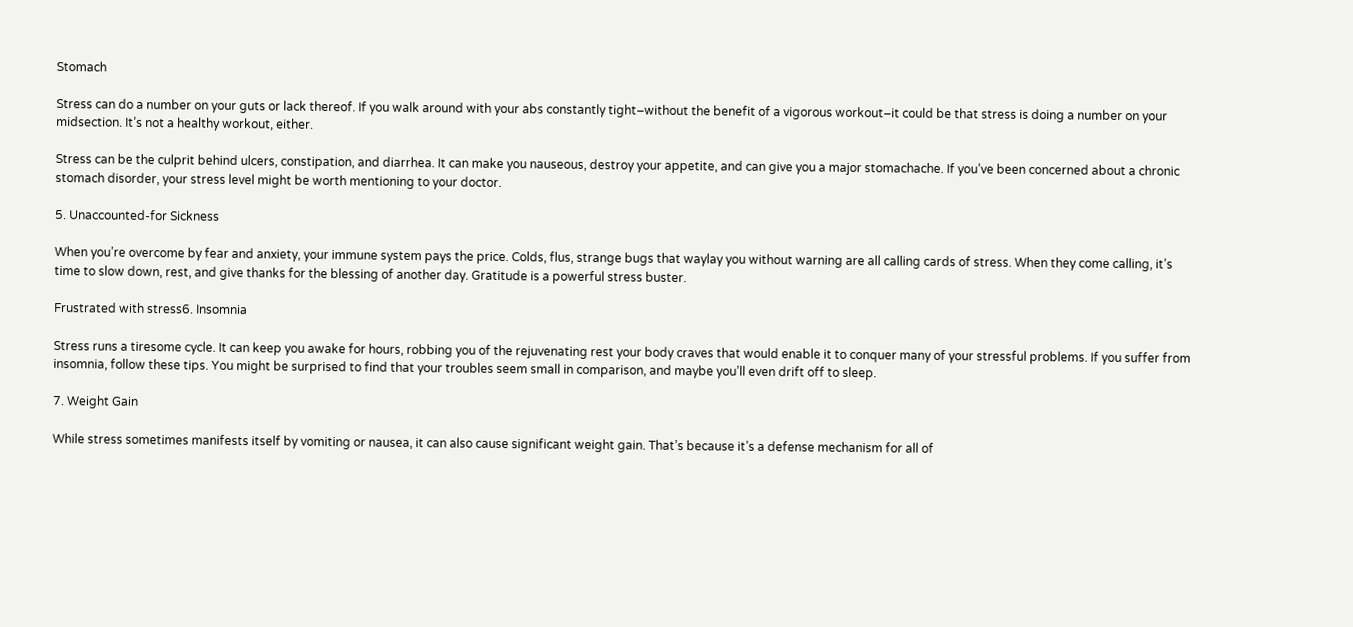Stomach

Stress can do a number on your guts or lack thereof. If you walk around with your abs constantly tight–without the benefit of a vigorous workout–it could be that stress is doing a number on your midsection. It’s not a healthy workout, either.

Stress can be the culprit behind ulcers, constipation, and diarrhea. It can make you nauseous, destroy your appetite, and can give you a major stomachache. If you’ve been concerned about a chronic stomach disorder, your stress level might be worth mentioning to your doctor.

5. Unaccounted-for Sickness

When you’re overcome by fear and anxiety, your immune system pays the price. Colds, flus, strange bugs that waylay you without warning are all calling cards of stress. When they come calling, it’s time to slow down, rest, and give thanks for the blessing of another day. Gratitude is a powerful stress buster.

Frustrated with stress6. Insomnia

Stress runs a tiresome cycle. It can keep you awake for hours, robbing you of the rejuvenating rest your body craves that would enable it to conquer many of your stressful problems. If you suffer from insomnia, follow these tips. You might be surprised to find that your troubles seem small in comparison, and maybe you’ll even drift off to sleep.

7. Weight Gain

While stress sometimes manifests itself by vomiting or nausea, it can also cause significant weight gain. That’s because it’s a defense mechanism for all of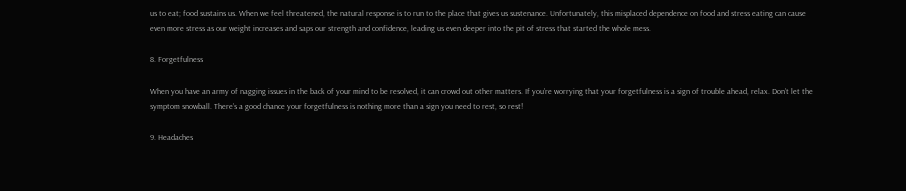us to eat; food sustains us. When we feel threatened, the natural response is to run to the place that gives us sustenance. Unfortunately, this misplaced dependence on food and stress eating can cause even more stress as our weight increases and saps our strength and confidence, leading us even deeper into the pit of stress that started the whole mess.

8. Forgetfulness

When you have an army of nagging issues in the back of your mind to be resolved, it can crowd out other matters. If you’re worrying that your forgetfulness is a sign of trouble ahead, relax. Don’t let the symptom snowball. There’s a good chance your forgetfulness is nothing more than a sign you need to rest, so rest!

9. Headaches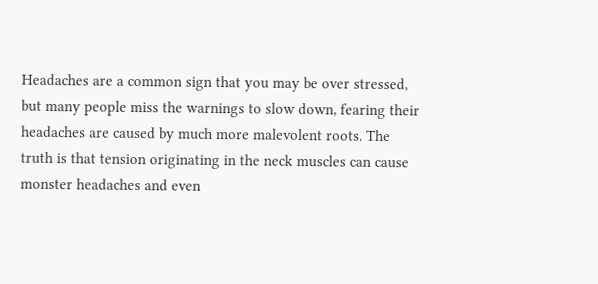Headaches are a common sign that you may be over stressed, but many people miss the warnings to slow down, fearing their headaches are caused by much more malevolent roots. The truth is that tension originating in the neck muscles can cause monster headaches and even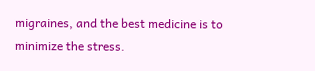migraines, and the best medicine is to minimize the stress.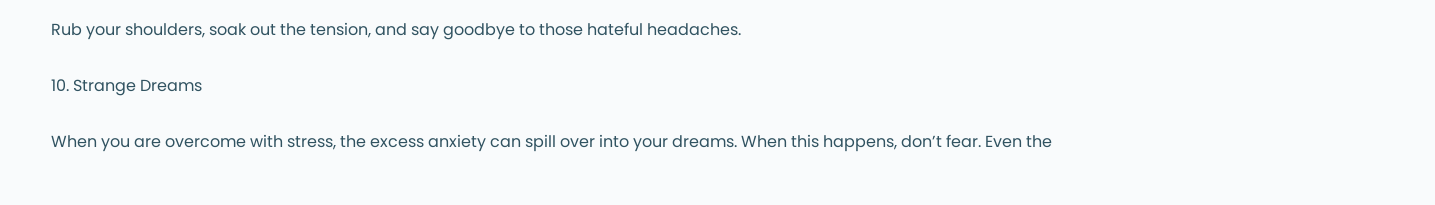Rub your shoulders, soak out the tension, and say goodbye to those hateful headaches.

10. Strange Dreams

When you are overcome with stress, the excess anxiety can spill over into your dreams. When this happens, don’t fear. Even the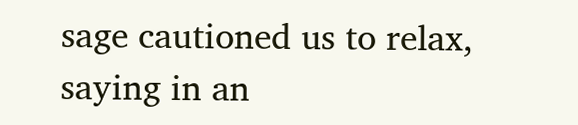sage cautioned us to relax, saying in an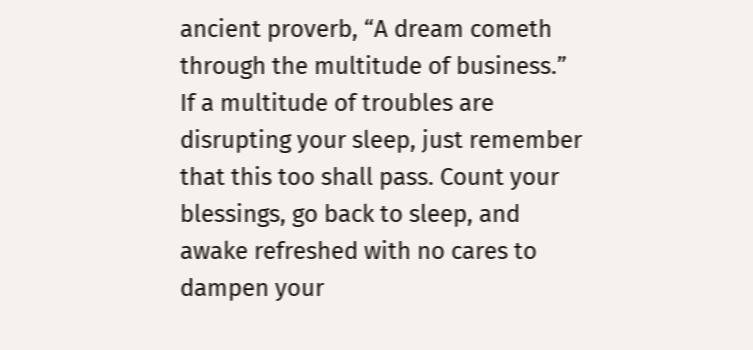ancient proverb, “A dream cometh through the multitude of business.” If a multitude of troubles are disrupting your sleep, just remember that this too shall pass. Count your blessings, go back to sleep, and awake refreshed with no cares to dampen your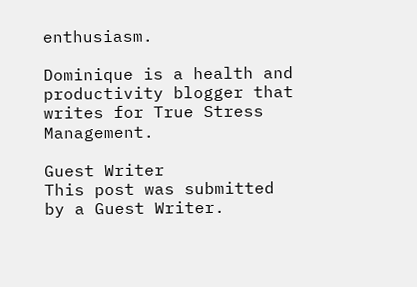enthusiasm.

Dominique is a health and productivity blogger that writes for True Stress Management.

Guest Writer
This post was submitted by a Guest Writer.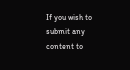If you wish to submit any content to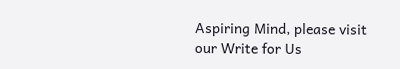Aspiring Mind, please visit our Write for Us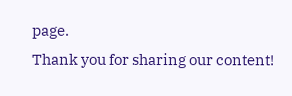page.
Thank you for sharing our content!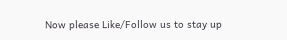Now please Like/Follow us to stay up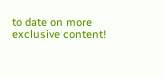to date on more exclusive content!